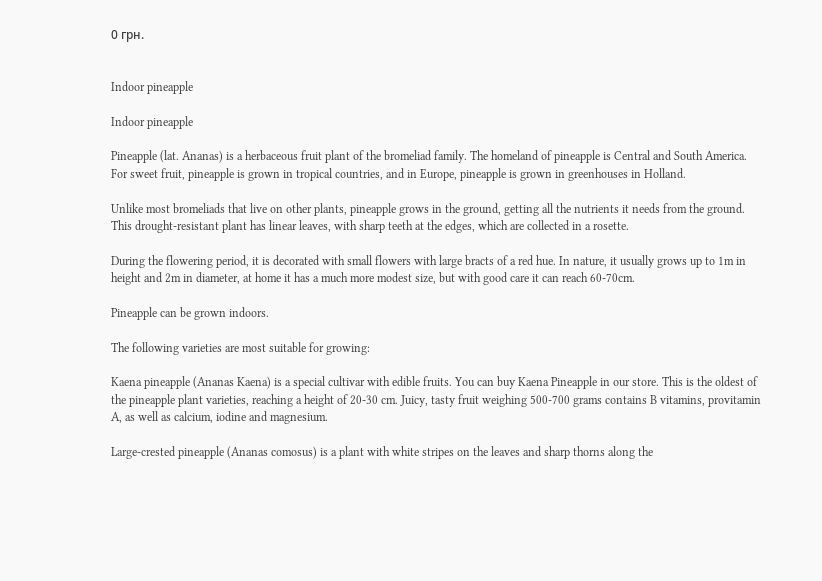0 грн.


Indoor pineapple

Indoor pineapple

Pineapple (lat. Ananas) is a herbaceous fruit plant of the bromeliad family. The homeland of pineapple is Central and South America. For sweet fruit, pineapple is grown in tropical countries, and in Europe, pineapple is grown in greenhouses in Holland.

Unlike most bromeliads that live on other plants, pineapple grows in the ground, getting all the nutrients it needs from the ground. This drought-resistant plant has linear leaves, with sharp teeth at the edges, which are collected in a rosette.

During the flowering period, it is decorated with small flowers with large bracts of a red hue. In nature, it usually grows up to 1m in height and 2m in diameter, at home it has a much more modest size, but with good care it can reach 60-70cm.

Pineapple can be grown indoors.

The following varieties are most suitable for growing:

Kaena pineapple (Ananas Kaena) is a special cultivar with edible fruits. You can buy Kaena Pineapple in our store. This is the oldest of the pineapple plant varieties, reaching a height of 20-30 cm. Juicy, tasty fruit weighing 500-700 grams contains B vitamins, provitamin A, as well as calcium, iodine and magnesium.

Large-crested pineapple (Ananas comosus) is a plant with white stripes on the leaves and sharp thorns along the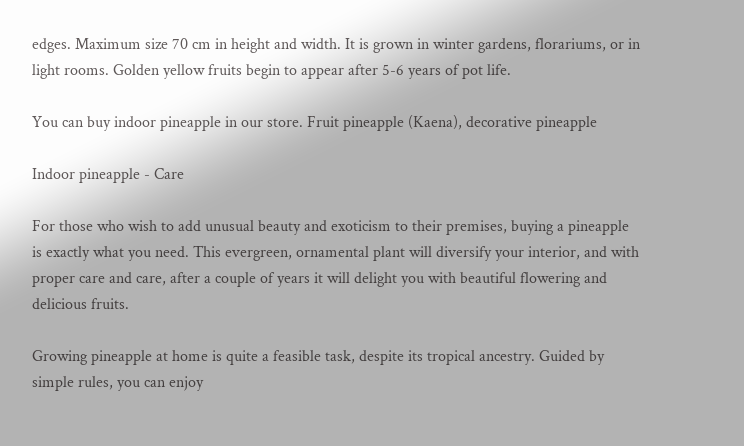edges. Maximum size 70 cm in height and width. It is grown in winter gardens, florariums, or in light rooms. Golden yellow fruits begin to appear after 5-6 years of pot life.

You can buy indoor pineapple in our store. Fruit pineapple (Kaena), decorative pineapple

Indoor pineapple - Care

For those who wish to add unusual beauty and exoticism to their premises, buying a pineapple is exactly what you need. This evergreen, ornamental plant will diversify your interior, and with proper care and care, after a couple of years it will delight you with beautiful flowering and delicious fruits.

Growing pineapple at home is quite a feasible task, despite its tropical ancestry. Guided by simple rules, you can enjoy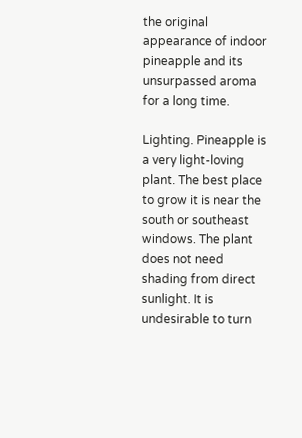the original appearance of indoor pineapple and its unsurpassed aroma for a long time.

Lighting. Pineapple is a very light-loving plant. The best place to grow it is near the south or southeast windows. The plant does not need shading from direct sunlight. It is undesirable to turn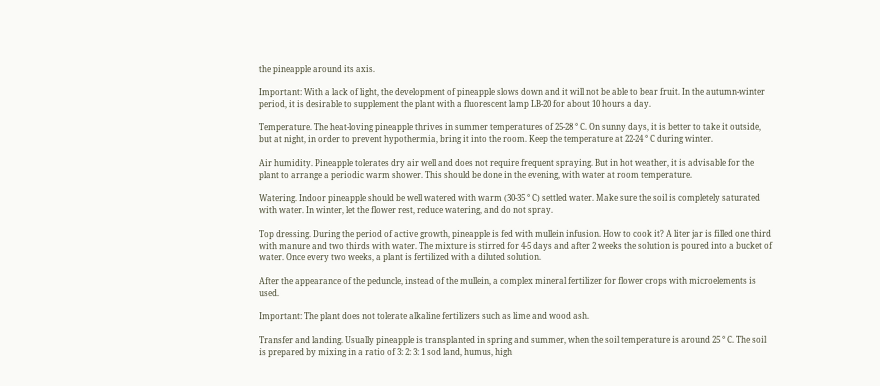the pineapple around its axis.

Important: With a lack of light, the development of pineapple slows down and it will not be able to bear fruit. In the autumn-winter period, it is desirable to supplement the plant with a fluorescent lamp LB-20 for about 10 hours a day.

Temperature. The heat-loving pineapple thrives in summer temperatures of 25-28 ° C. On sunny days, it is better to take it outside, but at night, in order to prevent hypothermia, bring it into the room. Keep the temperature at 22-24 ° C during winter.

Air humidity. Pineapple tolerates dry air well and does not require frequent spraying. But in hot weather, it is advisable for the plant to arrange a periodic warm shower. This should be done in the evening, with water at room temperature.

Watering. Indoor pineapple should be well watered with warm (30-35 ° C) settled water. Make sure the soil is completely saturated with water. In winter, let the flower rest, reduce watering, and do not spray.

Top dressing. During the period of active growth, pineapple is fed with mullein infusion. How to cook it? A liter jar is filled one third with manure and two thirds with water. The mixture is stirred for 4-5 days and after 2 weeks the solution is poured into a bucket of water. Once every two weeks, a plant is fertilized with a diluted solution.

After the appearance of the peduncle, instead of the mullein, a complex mineral fertilizer for flower crops with microelements is used.

Important: The plant does not tolerate alkaline fertilizers such as lime and wood ash.

Transfer and landing. Usually pineapple is transplanted in spring and summer, when the soil temperature is around 25 ° C. The soil is prepared by mixing in a ratio of 3: 2: 3: 1 sod land, humus, high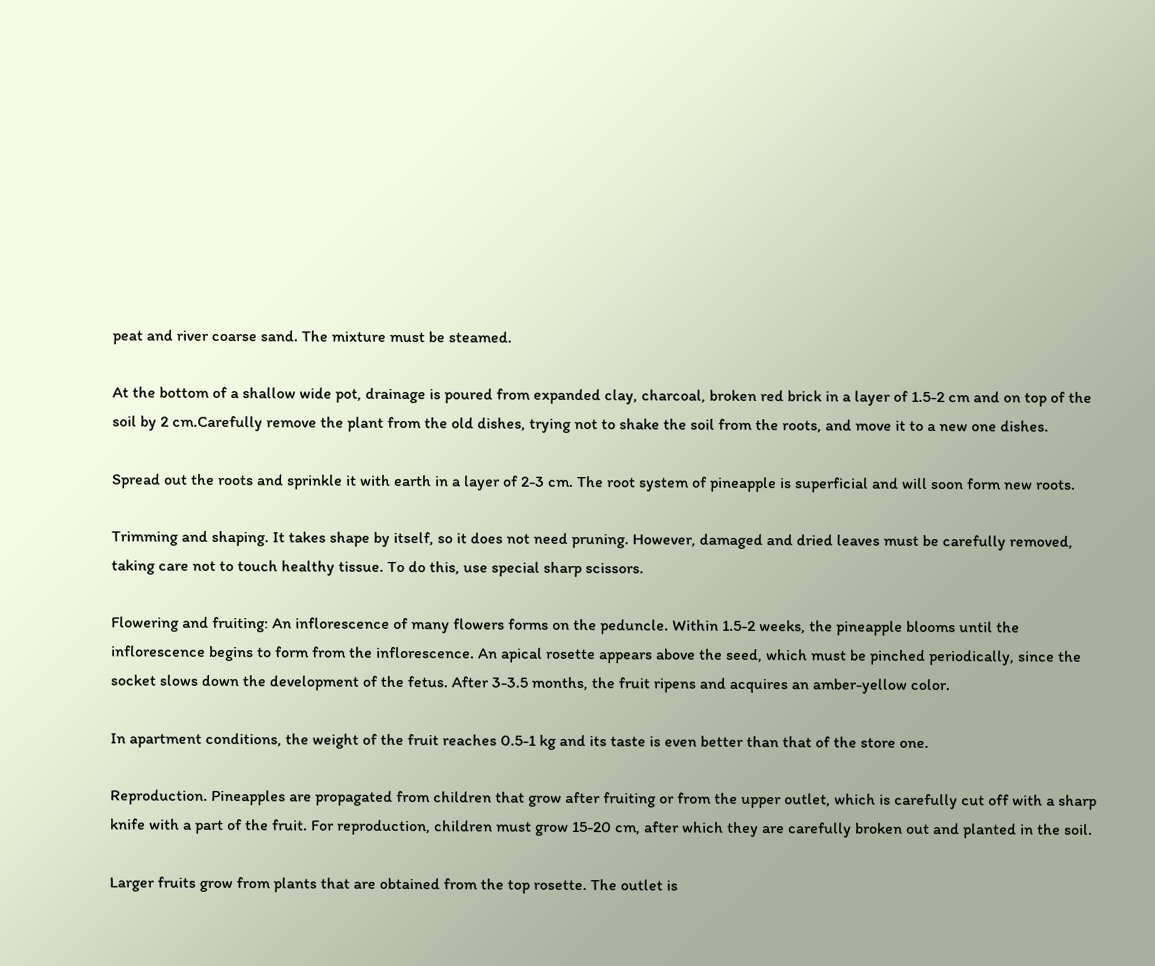peat and river coarse sand. The mixture must be steamed.

At the bottom of a shallow wide pot, drainage is poured from expanded clay, charcoal, broken red brick in a layer of 1.5-2 cm and on top of the soil by 2 cm.Carefully remove the plant from the old dishes, trying not to shake the soil from the roots, and move it to a new one dishes.

Spread out the roots and sprinkle it with earth in a layer of 2-3 cm. The root system of pineapple is superficial and will soon form new roots.

Trimming and shaping. It takes shape by itself, so it does not need pruning. However, damaged and dried leaves must be carefully removed, taking care not to touch healthy tissue. To do this, use special sharp scissors.

Flowering and fruiting: An inflorescence of many flowers forms on the peduncle. Within 1.5-2 weeks, the pineapple blooms until the inflorescence begins to form from the inflorescence. An apical rosette appears above the seed, which must be pinched periodically, since the socket slows down the development of the fetus. After 3-3.5 months, the fruit ripens and acquires an amber-yellow color.

In apartment conditions, the weight of the fruit reaches 0.5-1 kg and its taste is even better than that of the store one.

Reproduction. Pineapples are propagated from children that grow after fruiting or from the upper outlet, which is carefully cut off with a sharp knife with a part of the fruit. For reproduction, children must grow 15-20 cm, after which they are carefully broken out and planted in the soil.

Larger fruits grow from plants that are obtained from the top rosette. The outlet is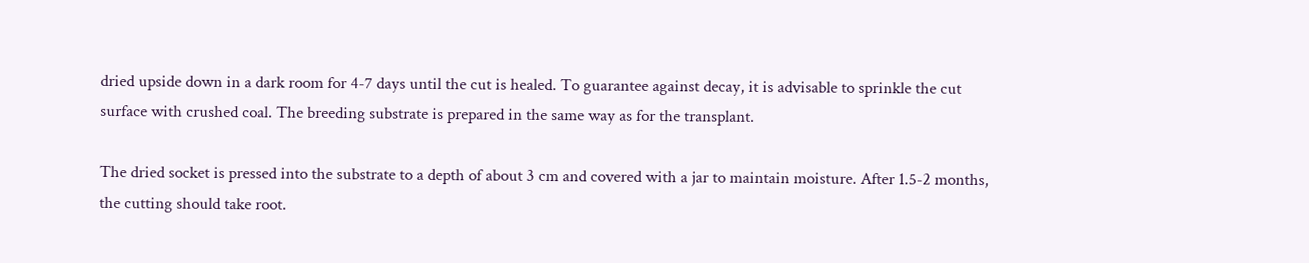dried upside down in a dark room for 4-7 days until the cut is healed. To guarantee against decay, it is advisable to sprinkle the cut surface with crushed coal. The breeding substrate is prepared in the same way as for the transplant.

The dried socket is pressed into the substrate to a depth of about 3 cm and covered with a jar to maintain moisture. After 1.5-2 months, the cutting should take root.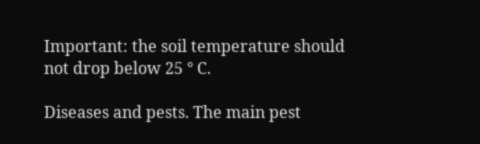Important: the soil temperature should not drop below 25 ° C.

Diseases and pests. The main pest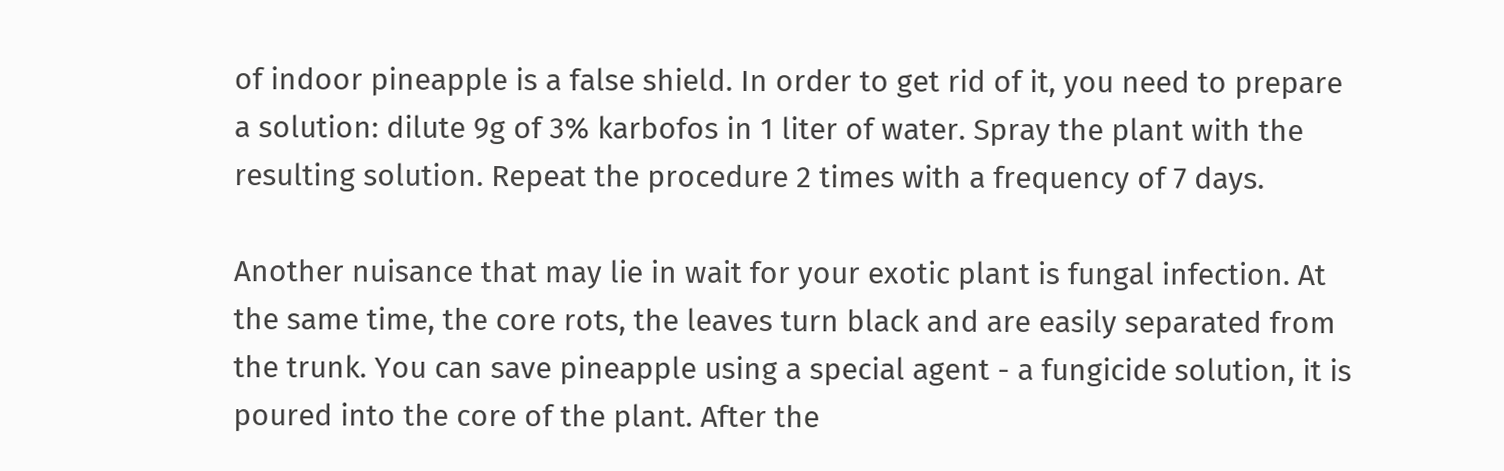of indoor pineapple is a false shield. In order to get rid of it, you need to prepare a solution: dilute 9g of 3% karbofos in 1 liter of water. Spray the plant with the resulting solution. Repeat the procedure 2 times with a frequency of 7 days.

Another nuisance that may lie in wait for your exotic plant is fungal infection. At the same time, the core rots, the leaves turn black and are easily separated from the trunk. You can save pineapple using a special agent - a fungicide solution, it is poured into the core of the plant. After the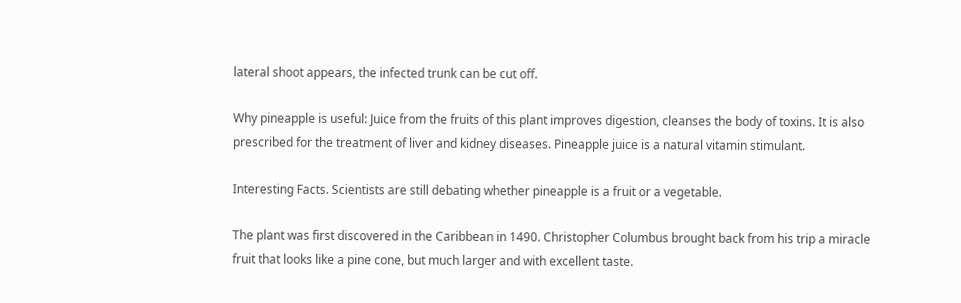lateral shoot appears, the infected trunk can be cut off.

Why pineapple is useful: Juice from the fruits of this plant improves digestion, cleanses the body of toxins. It is also prescribed for the treatment of liver and kidney diseases. Pineapple juice is a natural vitamin stimulant.

Interesting Facts. Scientists are still debating whether pineapple is a fruit or a vegetable.

The plant was first discovered in the Caribbean in 1490. Christopher Columbus brought back from his trip a miracle fruit that looks like a pine cone, but much larger and with excellent taste.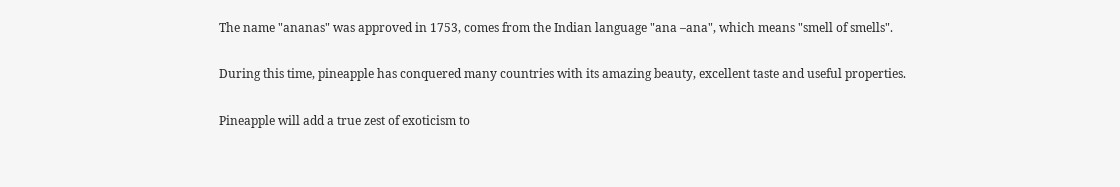The name "ananas" was approved in 1753, comes from the Indian language "ana –ana", which means "smell of smells".

During this time, pineapple has conquered many countries with its amazing beauty, excellent taste and useful properties.

Pineapple will add a true zest of exoticism to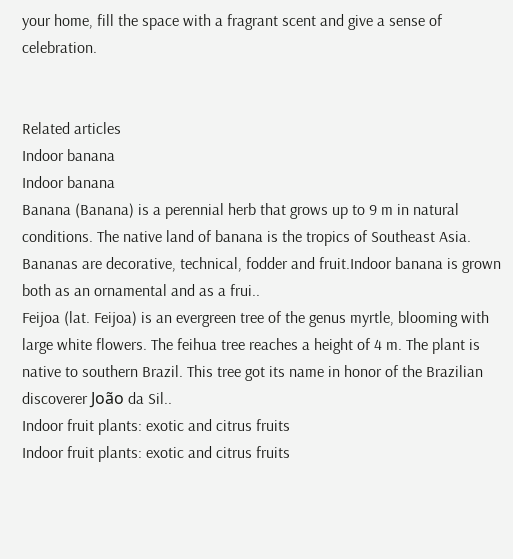your home, fill the space with a fragrant scent and give a sense of celebration.


Related articles
Indoor banana
Indoor banana
Banana (Banana) is a perennial herb that grows up to 9 m in natural conditions. The native land of banana is the tropics of Southeast Asia. Bananas are decorative, technical, fodder and fruit.Indoor banana is grown both as an ornamental and as a frui..
Feijoa (lat. Feijoa) is an evergreen tree of the genus myrtle, blooming with large white flowers. The feihua tree reaches a height of 4 m. The plant is native to southern Brazil. This tree got its name in honor of the Brazilian discoverer João da Sil..
Indoor fruit plants: exotic and citrus fruits
Indoor fruit plants: exotic and citrus fruits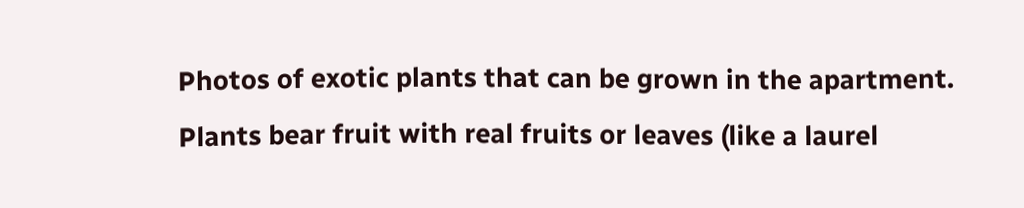Photos of exotic plants that can be grown in the apartment. Plants bear fruit with real fruits or leaves (like a laurel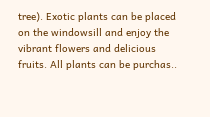tree). Exotic plants can be placed on the windowsill and enjoy the vibrant flowers and delicious fruits. All plants can be purchas..